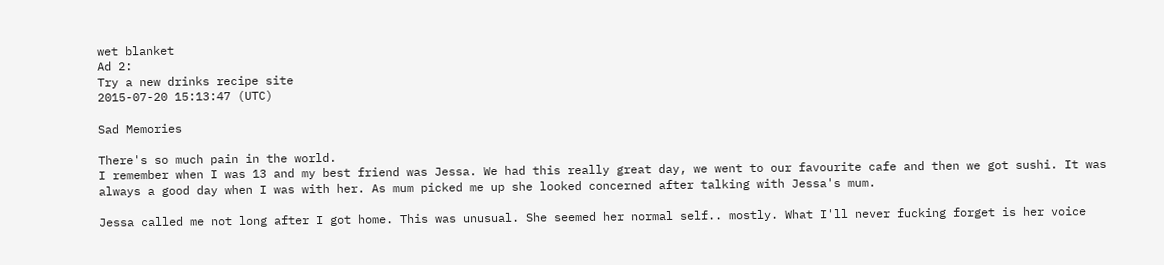wet blanket
Ad 2:
Try a new drinks recipe site
2015-07-20 15:13:47 (UTC)

Sad Memories

There's so much pain in the world.
I remember when I was 13 and my best friend was Jessa. We had this really great day, we went to our favourite cafe and then we got sushi. It was always a good day when I was with her. As mum picked me up she looked concerned after talking with Jessa's mum.

Jessa called me not long after I got home. This was unusual. She seemed her normal self.. mostly. What I'll never fucking forget is her voice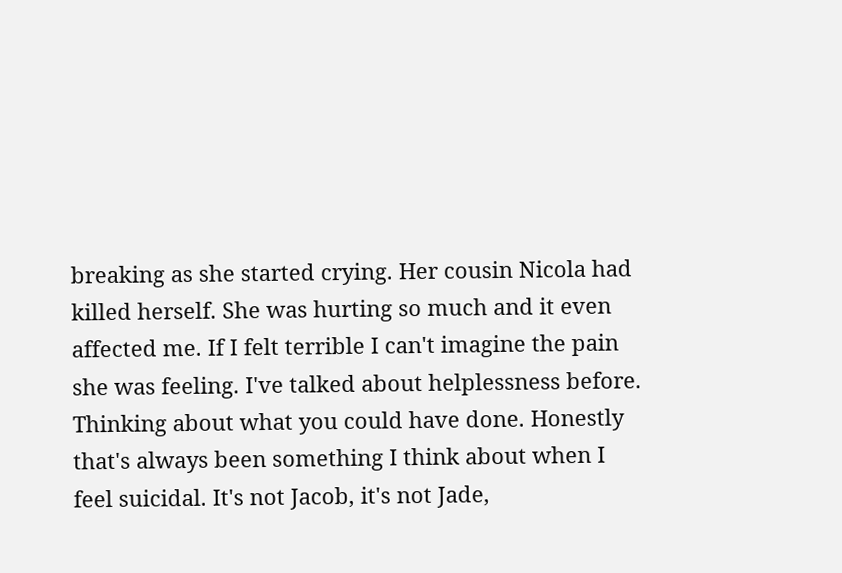breaking as she started crying. Her cousin Nicola had killed herself. She was hurting so much and it even affected me. If I felt terrible I can't imagine the pain she was feeling. I've talked about helplessness before. Thinking about what you could have done. Honestly that's always been something I think about when I feel suicidal. It's not Jacob, it's not Jade,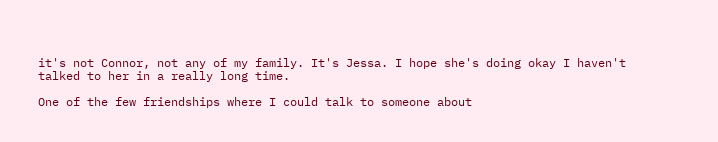it's not Connor, not any of my family. It's Jessa. I hope she's doing okay I haven't talked to her in a really long time.

One of the few friendships where I could talk to someone about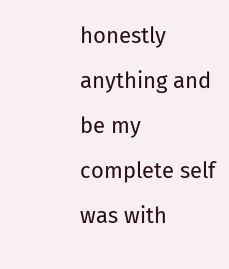honestly anything and be my complete self was with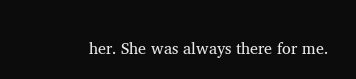her. She was always there for me.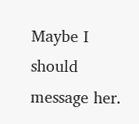Maybe I should message her.